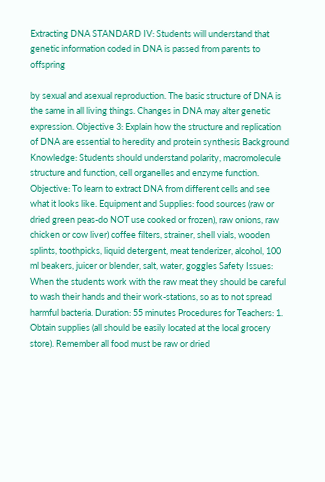Extracting DNA STANDARD IV: Students will understand that genetic information coded in DNA is passed from parents to offspring

by sexual and asexual reproduction. The basic structure of DNA is the same in all living things. Changes in DNA may alter genetic expression. Objective 3: Explain how the structure and replication of DNA are essential to heredity and protein synthesis Background Knowledge: Students should understand polarity, macromolecule structure and function, cell organelles and enzyme function. Objective: To learn to extract DNA from different cells and see what it looks like. Equipment and Supplies: food sources (raw or dried green peas-do NOT use cooked or frozen), raw onions, raw chicken or cow liver) coffee filters, strainer, shell vials, wooden splints, toothpicks, liquid detergent, meat tenderizer, alcohol, 100 ml beakers, juicer or blender, salt, water, goggles Safety Issues: When the students work with the raw meat they should be careful to wash their hands and their work-stations, so as to not spread harmful bacteria. Duration: 55 minutes Procedures for Teachers: 1. Obtain supplies (all should be easily located at the local grocery store). Remember all food must be raw or dried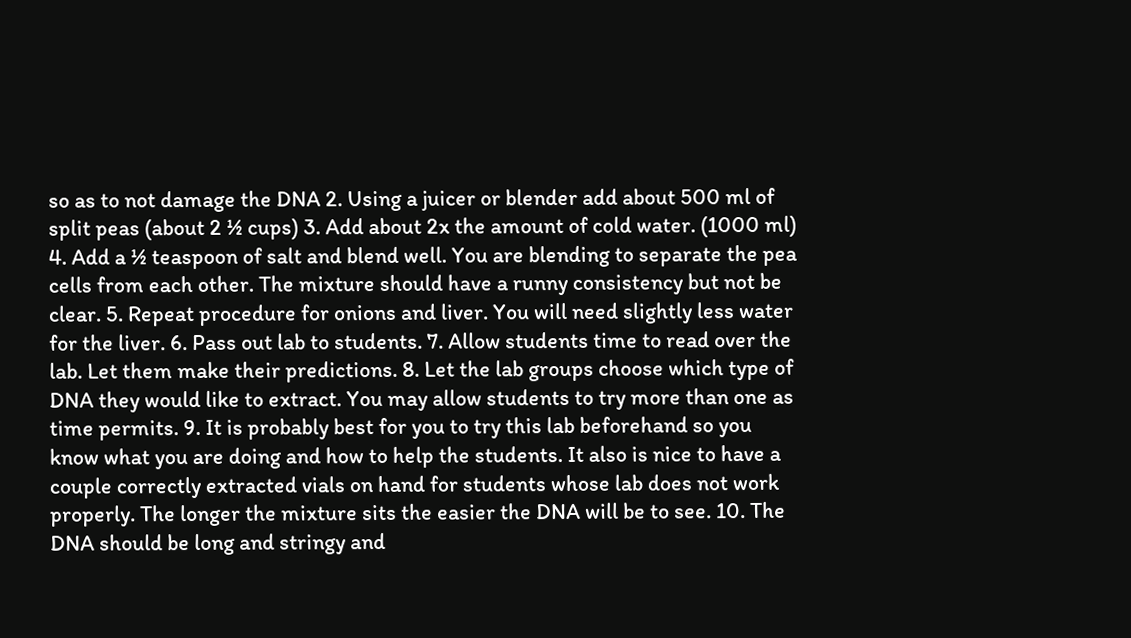so as to not damage the DNA 2. Using a juicer or blender add about 500 ml of split peas (about 2 ½ cups) 3. Add about 2x the amount of cold water. (1000 ml) 4. Add a ½ teaspoon of salt and blend well. You are blending to separate the pea cells from each other. The mixture should have a runny consistency but not be clear. 5. Repeat procedure for onions and liver. You will need slightly less water for the liver. 6. Pass out lab to students. 7. Allow students time to read over the lab. Let them make their predictions. 8. Let the lab groups choose which type of DNA they would like to extract. You may allow students to try more than one as time permits. 9. It is probably best for you to try this lab beforehand so you know what you are doing and how to help the students. It also is nice to have a couple correctly extracted vials on hand for students whose lab does not work properly. The longer the mixture sits the easier the DNA will be to see. 10. The DNA should be long and stringy and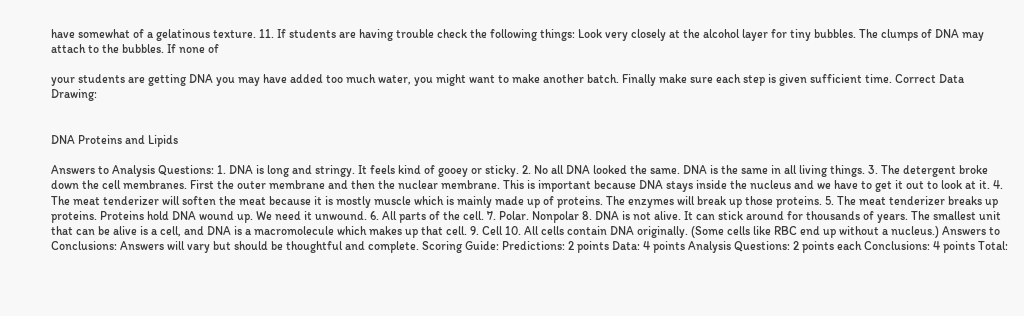have somewhat of a gelatinous texture. 11. If students are having trouble check the following things: Look very closely at the alcohol layer for tiny bubbles. The clumps of DNA may attach to the bubbles. If none of

your students are getting DNA you may have added too much water, you might want to make another batch. Finally make sure each step is given sufficient time. Correct Data Drawing:


DNA Proteins and Lipids

Answers to Analysis Questions: 1. DNA is long and stringy. It feels kind of gooey or sticky. 2. No all DNA looked the same. DNA is the same in all living things. 3. The detergent broke down the cell membranes. First the outer membrane and then the nuclear membrane. This is important because DNA stays inside the nucleus and we have to get it out to look at it. 4. The meat tenderizer will soften the meat because it is mostly muscle which is mainly made up of proteins. The enzymes will break up those proteins. 5. The meat tenderizer breaks up proteins. Proteins hold DNA wound up. We need it unwound. 6. All parts of the cell. 7. Polar. Nonpolar 8. DNA is not alive. It can stick around for thousands of years. The smallest unit that can be alive is a cell, and DNA is a macromolecule which makes up that cell. 9. Cell 10. All cells contain DNA originally. (Some cells like RBC end up without a nucleus.) Answers to Conclusions: Answers will vary but should be thoughtful and complete. Scoring Guide: Predictions: 2 points Data: 4 points Analysis Questions: 2 points each Conclusions: 4 points Total: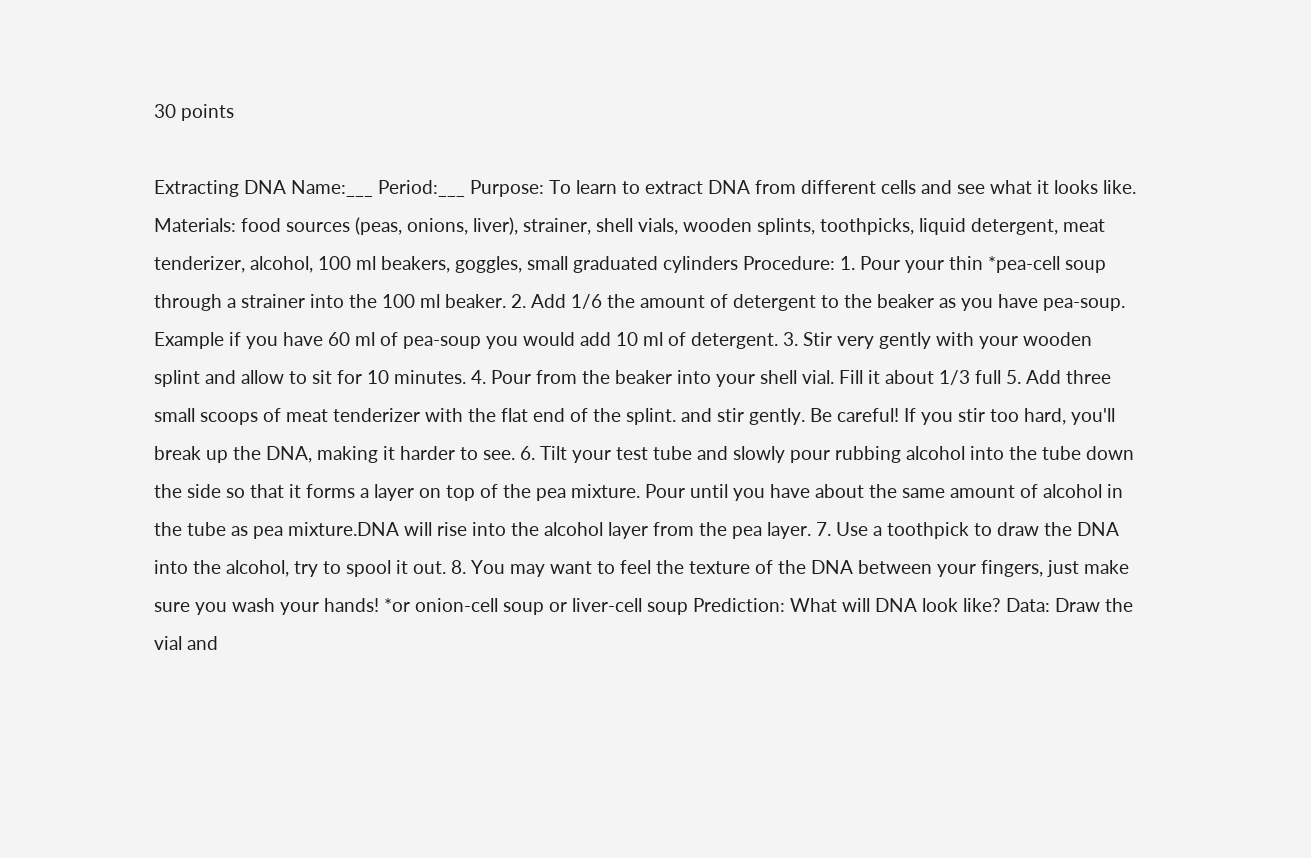30 points

Extracting DNA Name:___ Period:___ Purpose: To learn to extract DNA from different cells and see what it looks like. Materials: food sources (peas, onions, liver), strainer, shell vials, wooden splints, toothpicks, liquid detergent, meat tenderizer, alcohol, 100 ml beakers, goggles, small graduated cylinders Procedure: 1. Pour your thin *pea-cell soup through a strainer into the 100 ml beaker. 2. Add 1/6 the amount of detergent to the beaker as you have pea-soup. Example if you have 60 ml of pea-soup you would add 10 ml of detergent. 3. Stir very gently with your wooden splint and allow to sit for 10 minutes. 4. Pour from the beaker into your shell vial. Fill it about 1/3 full 5. Add three small scoops of meat tenderizer with the flat end of the splint. and stir gently. Be careful! If you stir too hard, you'll break up the DNA, making it harder to see. 6. Tilt your test tube and slowly pour rubbing alcohol into the tube down the side so that it forms a layer on top of the pea mixture. Pour until you have about the same amount of alcohol in the tube as pea mixture.DNA will rise into the alcohol layer from the pea layer. 7. Use a toothpick to draw the DNA into the alcohol, try to spool it out. 8. You may want to feel the texture of the DNA between your fingers, just make sure you wash your hands! *or onion-cell soup or liver-cell soup Prediction: What will DNA look like? Data: Draw the vial and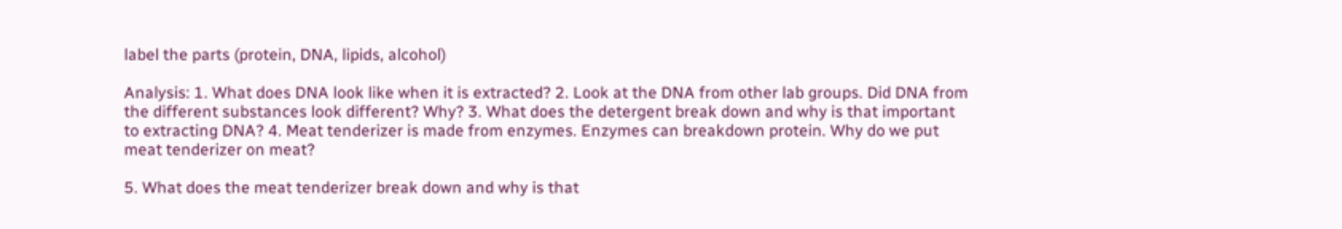label the parts (protein, DNA, lipids, alcohol)

Analysis: 1. What does DNA look like when it is extracted? 2. Look at the DNA from other lab groups. Did DNA from the different substances look different? Why? 3. What does the detergent break down and why is that important to extracting DNA? 4. Meat tenderizer is made from enzymes. Enzymes can breakdown protein. Why do we put meat tenderizer on meat?

5. What does the meat tenderizer break down and why is that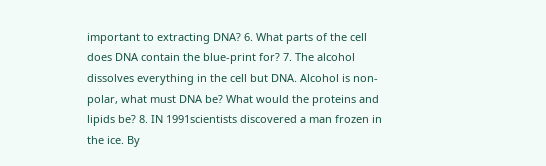important to extracting DNA? 6. What parts of the cell does DNA contain the blue-print for? 7. The alcohol dissolves everything in the cell but DNA. Alcohol is non-polar, what must DNA be? What would the proteins and lipids be? 8. IN 1991scientists discovered a man frozen in the ice. By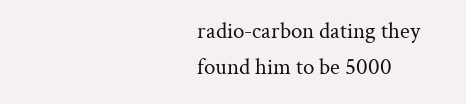radio-carbon dating they found him to be 5000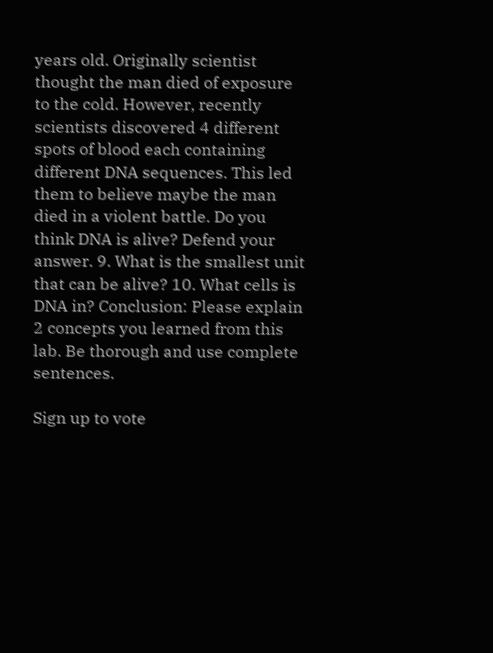years old. Originally scientist thought the man died of exposure to the cold. However, recently scientists discovered 4 different spots of blood each containing different DNA sequences. This led them to believe maybe the man died in a violent battle. Do you think DNA is alive? Defend your answer. 9. What is the smallest unit that can be alive? 10. What cells is DNA in? Conclusion: Please explain 2 concepts you learned from this lab. Be thorough and use complete sentences.

Sign up to vote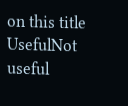on this title
UsefulNot useful